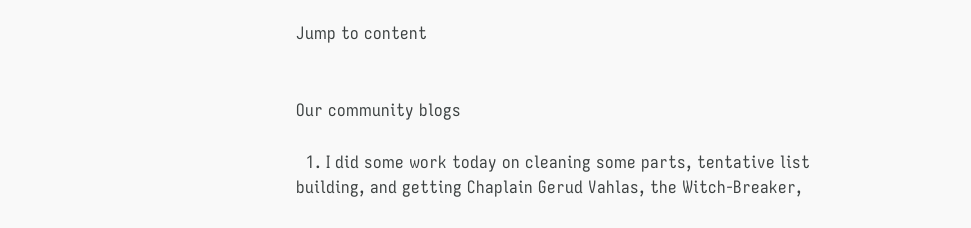Jump to content


Our community blogs

  1. I did some work today on cleaning some parts, tentative list building, and getting Chaplain Gerud Vahlas, the Witch-Breaker,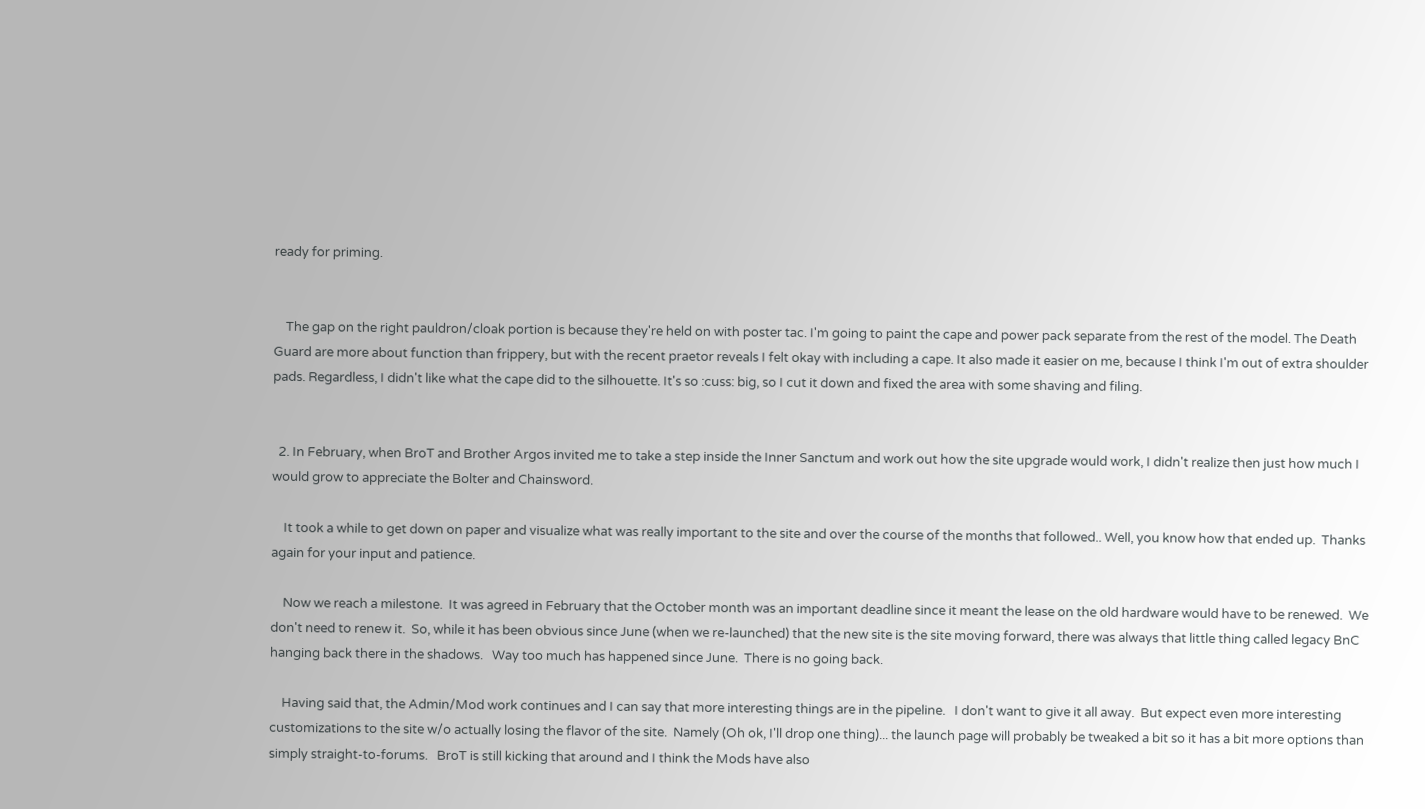ready for priming.


    The gap on the right pauldron/cloak portion is because they're held on with poster tac. I'm going to paint the cape and power pack separate from the rest of the model. The Death Guard are more about function than frippery, but with the recent praetor reveals I felt okay with including a cape. It also made it easier on me, because I think I'm out of extra shoulder pads. Regardless, I didn't like what the cape did to the silhouette. It's so :cuss: big, so I cut it down and fixed the area with some shaving and filing.


  2. In February, when BroT and Brother Argos invited me to take a step inside the Inner Sanctum and work out how the site upgrade would work, I didn't realize then just how much I would grow to appreciate the Bolter and Chainsword.

    It took a while to get down on paper and visualize what was really important to the site and over the course of the months that followed.. Well, you know how that ended up.  Thanks again for your input and patience.

    Now we reach a milestone.  It was agreed in February that the October month was an important deadline since it meant the lease on the old hardware would have to be renewed.  We don't need to renew it.  So, while it has been obvious since June (when we re-launched) that the new site is the site moving forward, there was always that little thing called legacy BnC hanging back there in the shadows.   Way too much has happened since June.  There is no going back.

    Having said that, the Admin/Mod work continues and I can say that more interesting things are in the pipeline.   I don't want to give it all away.  But expect even more interesting customizations to the site w/o actually losing the flavor of the site.  Namely (Oh ok, I'll drop one thing)... the launch page will probably be tweaked a bit so it has a bit more options than simply straight-to-forums.   BroT is still kicking that around and I think the Mods have also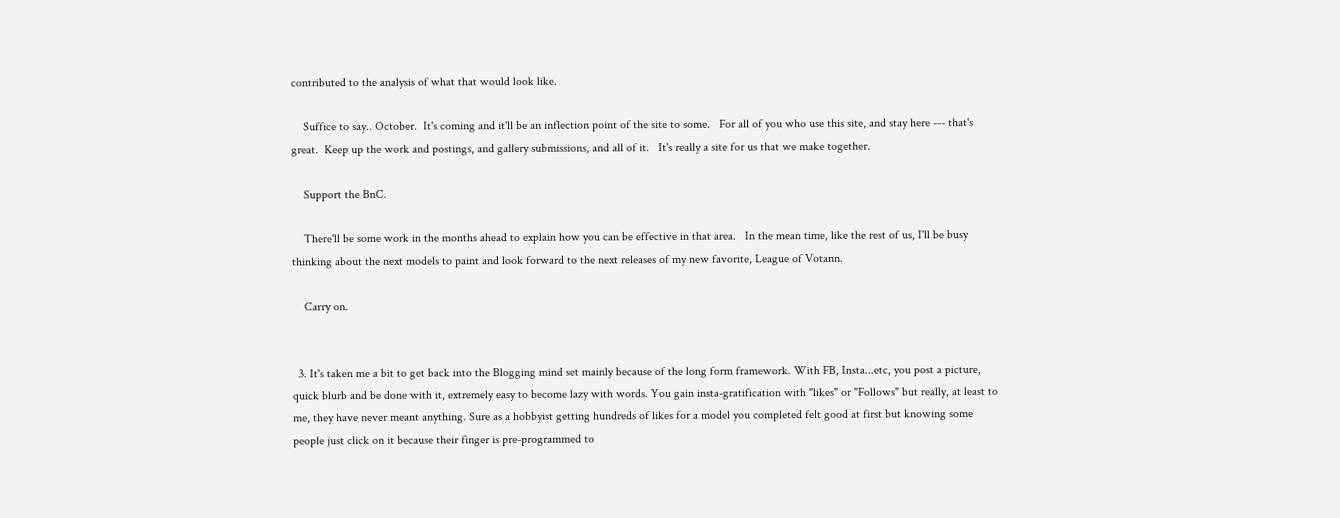contributed to the analysis of what that would look like.

    Suffice to say.. October.  It's coming and it'll be an inflection point of the site to some.   For all of you who use this site, and stay here --- that's great.  Keep up the work and postings, and gallery submissions, and all of it.   It's really a site for us that we make together.

    Support the BnC.

    There'll be some work in the months ahead to explain how you can be effective in that area.   In the mean time, like the rest of us, I'll be busy thinking about the next models to paint and look forward to the next releases of my new favorite, League of Votann.

    Carry on.


  3. It's taken me a bit to get back into the Blogging mind set mainly because of the long form framework. With FB, Insta...etc, you post a picture, quick blurb and be done with it, extremely easy to become lazy with words. You gain insta-gratification with "likes" or "Follows" but really, at least to me, they have never meant anything. Sure as a hobbyist getting hundreds of likes for a model you completed felt good at first but knowing some people just click on it because their finger is pre-programmed to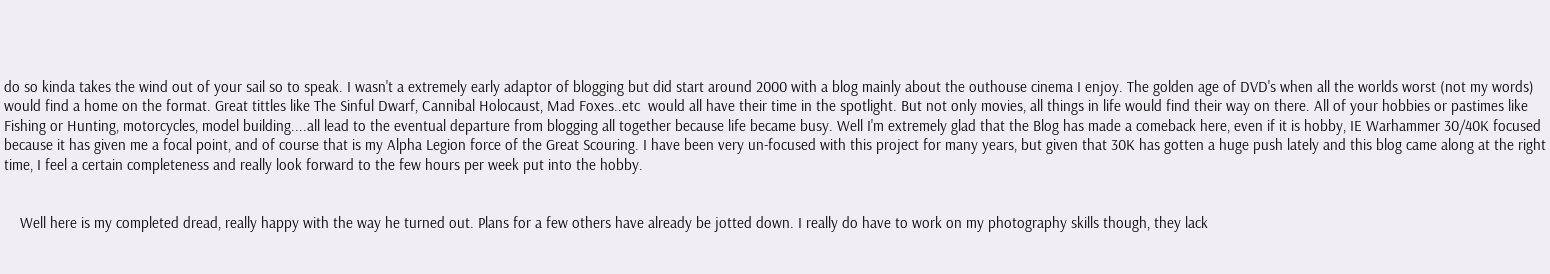do so kinda takes the wind out of your sail so to speak. I wasn't a extremely early adaptor of blogging but did start around 2000 with a blog mainly about the outhouse cinema I enjoy. The golden age of DVD's when all the worlds worst (not my words) would find a home on the format. Great tittles like The Sinful Dwarf, Cannibal Holocaust, Mad Foxes..etc  would all have their time in the spotlight. But not only movies, all things in life would find their way on there. All of your hobbies or pastimes like Fishing or Hunting, motorcycles, model building....all lead to the eventual departure from blogging all together because life became busy. Well I'm extremely glad that the Blog has made a comeback here, even if it is hobby, IE Warhammer 30/40K focused because it has given me a focal point, and of course that is my Alpha Legion force of the Great Scouring. I have been very un-focused with this project for many years, but given that 30K has gotten a huge push lately and this blog came along at the right time, I feel a certain completeness and really look forward to the few hours per week put into the hobby.


    Well here is my completed dread, really happy with the way he turned out. Plans for a few others have already be jotted down. I really do have to work on my photography skills though, they lack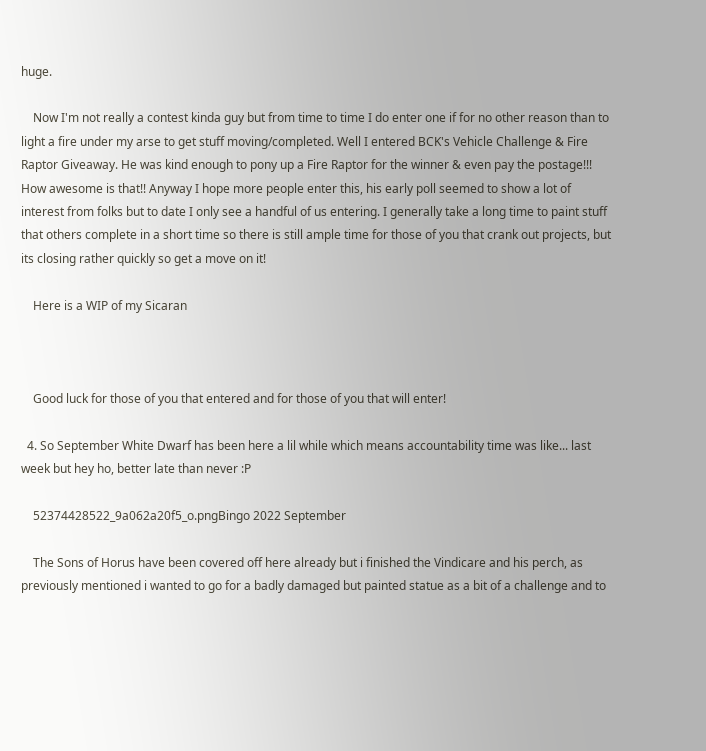huge.

    Now I'm not really a contest kinda guy but from time to time I do enter one if for no other reason than to light a fire under my arse to get stuff moving/completed. Well I entered BCK's Vehicle Challenge & Fire Raptor Giveaway. He was kind enough to pony up a Fire Raptor for the winner & even pay the postage!!! How awesome is that!! Anyway I hope more people enter this, his early poll seemed to show a lot of interest from folks but to date I only see a handful of us entering. I generally take a long time to paint stuff that others complete in a short time so there is still ample time for those of you that crank out projects, but its closing rather quickly so get a move on it!

    Here is a WIP of my Sicaran



    Good luck for those of you that entered and for those of you that will enter!

  4. So September White Dwarf has been here a lil while which means accountability time was like... last week but hey ho, better late than never :P

    52374428522_9a062a20f5_o.pngBingo 2022 September

    The Sons of Horus have been covered off here already but i finished the Vindicare and his perch, as previously mentioned i wanted to go for a badly damaged but painted statue as a bit of a challenge and to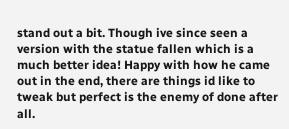stand out a bit. Though ive since seen a version with the statue fallen which is a much better idea! Happy with how he came out in the end, there are things id like to tweak but perfect is the enemy of done after all.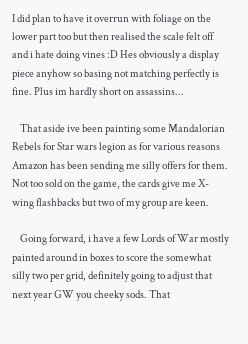I did plan to have it overrun with foliage on the lower part too but then realised the scale felt off and i hate doing vines :D Hes obviously a display piece anyhow so basing not matching perfectly is fine. Plus im hardly short on assassins...

    That aside ive been painting some Mandalorian Rebels for Star wars legion as for various reasons Amazon has been sending me silly offers for them. Not too sold on the game, the cards give me X-wing flashbacks but two of my group are keen.

    Going forward, i have a few Lords of War mostly painted around in boxes to score the somewhat silly two per grid, definitely going to adjust that next year GW you cheeky sods. That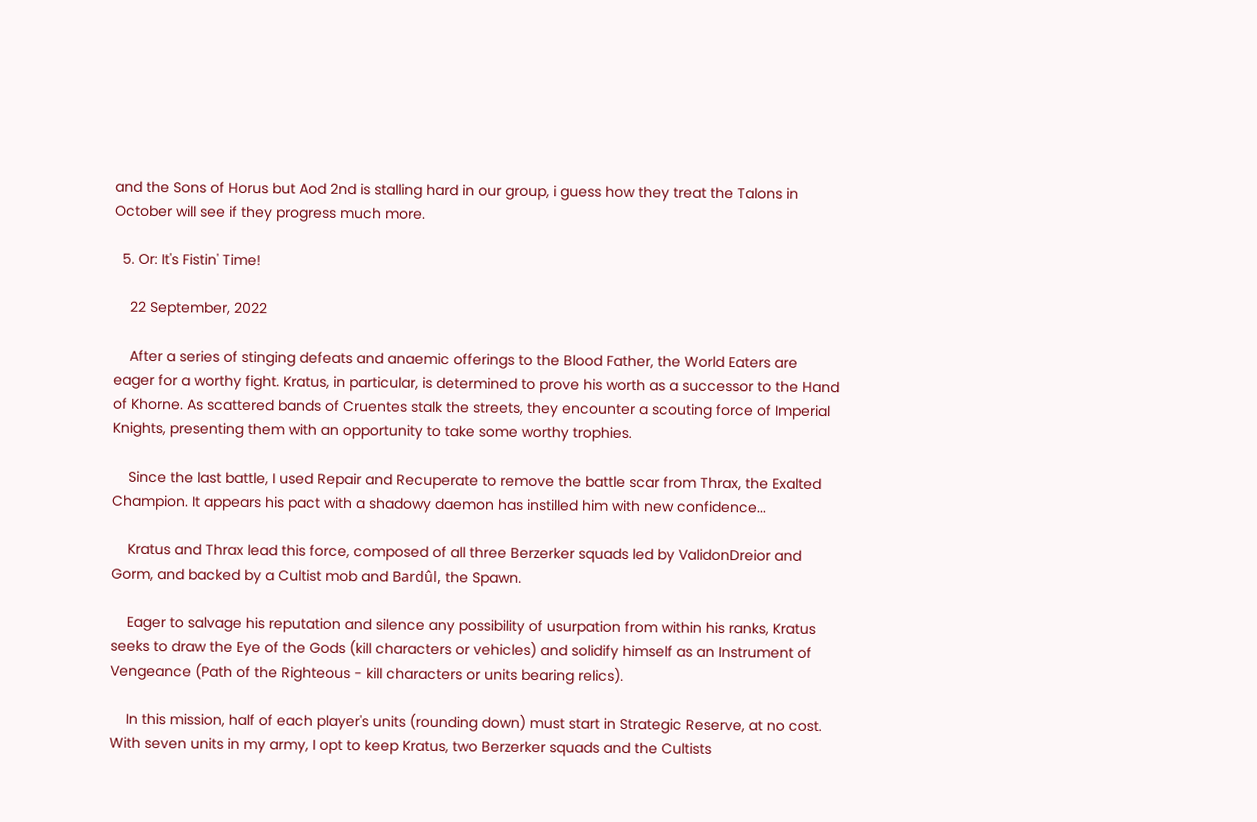and the Sons of Horus but Aod 2nd is stalling hard in our group, i guess how they treat the Talons in October will see if they progress much more.

  5. Or: It's Fistin' Time!

    22 September, 2022

    After a series of stinging defeats and anaemic offerings to the Blood Father, the World Eaters are eager for a worthy fight. Kratus, in particular, is determined to prove his worth as a successor to the Hand of Khorne. As scattered bands of Cruentes stalk the streets, they encounter a scouting force of Imperial Knights, presenting them with an opportunity to take some worthy trophies.

    Since the last battle, I used Repair and Recuperate to remove the battle scar from Thrax, the Exalted Champion. It appears his pact with a shadowy daemon has instilled him with new confidence...

    Kratus and Thrax lead this force, composed of all three Berzerker squads led by ValidonDreior and Gorm, and backed by a Cultist mob and Bardûl, the Spawn.

    Eager to salvage his reputation and silence any possibility of usurpation from within his ranks, Kratus seeks to draw the Eye of the Gods (kill characters or vehicles) and solidify himself as an Instrument of Vengeance (Path of the Righteous - kill characters or units bearing relics).

    In this mission, half of each player's units (rounding down) must start in Strategic Reserve, at no cost. With seven units in my army, I opt to keep Kratus, two Berzerker squads and the Cultists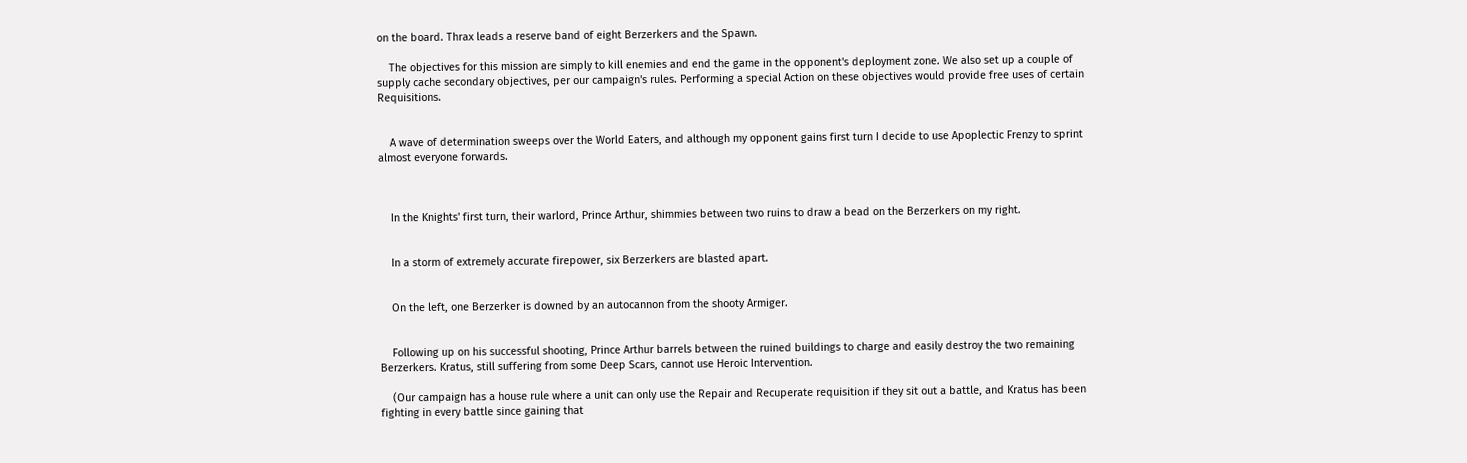on the board. Thrax leads a reserve band of eight Berzerkers and the Spawn.

    The objectives for this mission are simply to kill enemies and end the game in the opponent's deployment zone. We also set up a couple of supply cache secondary objectives, per our campaign's rules. Performing a special Action on these objectives would provide free uses of certain Requisitions.


    A wave of determination sweeps over the World Eaters, and although my opponent gains first turn I decide to use Apoplectic Frenzy to sprint almost everyone forwards.



    In the Knights' first turn, their warlord, Prince Arthur, shimmies between two ruins to draw a bead on the Berzerkers on my right.


    In a storm of extremely accurate firepower, six Berzerkers are blasted apart.


    On the left, one Berzerker is downed by an autocannon from the shooty Armiger.


    Following up on his successful shooting, Prince Arthur barrels between the ruined buildings to charge and easily destroy the two remaining Berzerkers. Kratus, still suffering from some Deep Scars, cannot use Heroic Intervention.

    (Our campaign has a house rule where a unit can only use the Repair and Recuperate requisition if they sit out a battle, and Kratus has been fighting in every battle since gaining that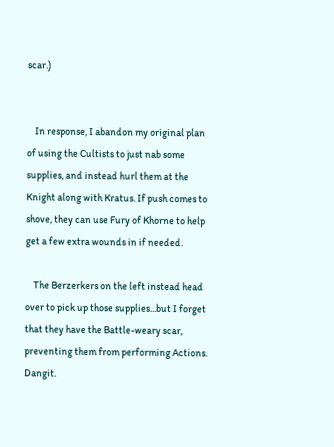scar.)


    In response, I abandon my original plan of using the Cultists to just nab some supplies, and instead hurl them at the Knight along with Kratus. If push comes to shove, they can use Fury of Khorne to help get a few extra wounds in if needed.

    The Berzerkers on the left instead head over to pick up those supplies...but I forget that they have the Battle-weary scar, preventing them from performing Actions. Dangit.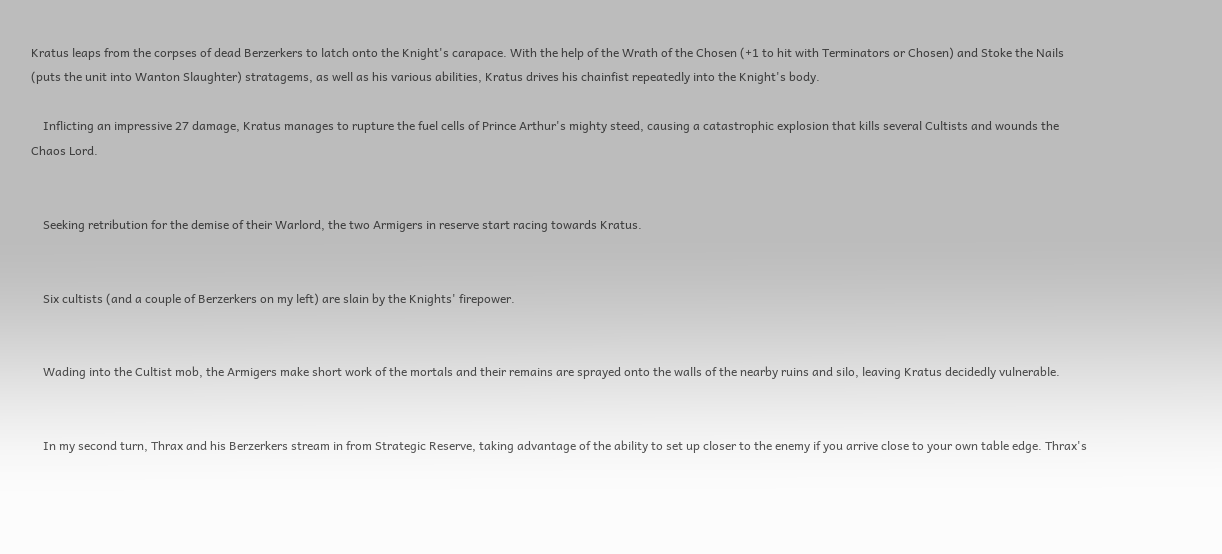Kratus leaps from the corpses of dead Berzerkers to latch onto the Knight's carapace. With the help of the Wrath of the Chosen (+1 to hit with Terminators or Chosen) and Stoke the Nails (puts the unit into Wanton Slaughter) stratagems, as well as his various abilities, Kratus drives his chainfist repeatedly into the Knight's body.

    Inflicting an impressive 27 damage, Kratus manages to rupture the fuel cells of Prince Arthur's mighty steed, causing a catastrophic explosion that kills several Cultists and wounds the Chaos Lord.


    Seeking retribution for the demise of their Warlord, the two Armigers in reserve start racing towards Kratus.


    Six cultists (and a couple of Berzerkers on my left) are slain by the Knights' firepower.


    Wading into the Cultist mob, the Armigers make short work of the mortals and their remains are sprayed onto the walls of the nearby ruins and silo, leaving Kratus decidedly vulnerable.


    In my second turn, Thrax and his Berzerkers stream in from Strategic Reserve, taking advantage of the ability to set up closer to the enemy if you arrive close to your own table edge. Thrax's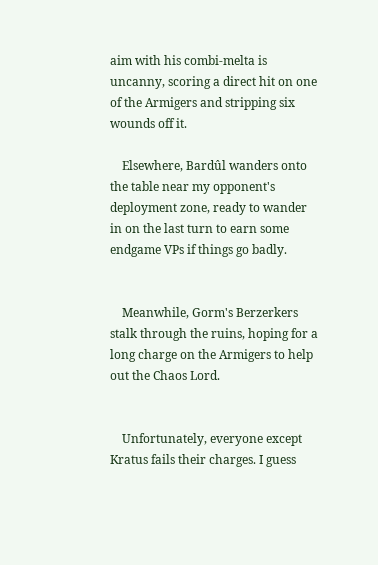aim with his combi-melta is uncanny, scoring a direct hit on one of the Armigers and stripping six wounds off it.

    Elsewhere, Bardûl wanders onto the table near my opponent's deployment zone, ready to wander in on the last turn to earn some endgame VPs if things go badly.


    Meanwhile, Gorm's Berzerkers stalk through the ruins, hoping for a long charge on the Armigers to help out the Chaos Lord.


    Unfortunately, everyone except Kratus fails their charges. I guess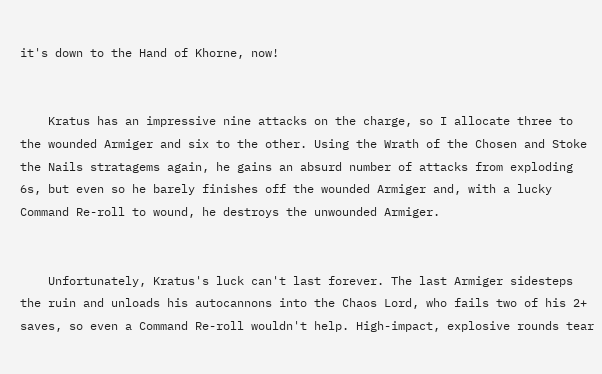it's down to the Hand of Khorne, now!


    Kratus has an impressive nine attacks on the charge, so I allocate three to the wounded Armiger and six to the other. Using the Wrath of the Chosen and Stoke the Nails stratagems again, he gains an absurd number of attacks from exploding 6s, but even so he barely finishes off the wounded Armiger and, with a lucky Command Re-roll to wound, he destroys the unwounded Armiger.


    Unfortunately, Kratus's luck can't last forever. The last Armiger sidesteps the ruin and unloads his autocannons into the Chaos Lord, who fails two of his 2+ saves, so even a Command Re-roll wouldn't help. High-impact, explosive rounds tear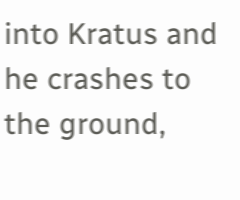into Kratus and he crashes to the ground,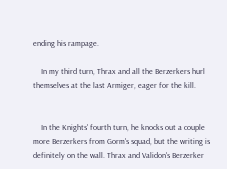ending his rampage.

    In my third turn, Thrax and all the Berzerkers hurl themselves at the last Armiger, eager for the kill.


    In the Knights' fourth turn, he knocks out a couple more Berzerkers from Gorm's squad, but the writing is definitely on the wall. Thrax and Validon's Berzerker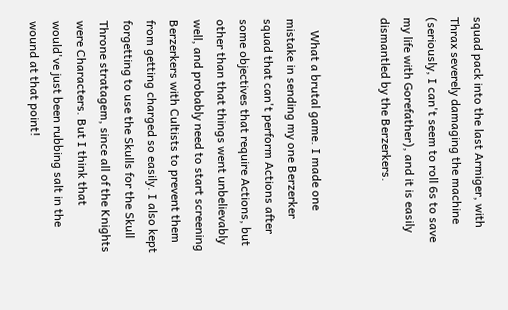squad pack into the last Armiger, with Thrax severely damaging the machine (seriously, I can't seem to roll 6s to save my life with Gorefather), and it is easily dismantled by the Berzerkers.


    What a brutal game. I made one mistake in sending my one Berzerker squad that can't perform Actions after some objectives that require Actions, but other than that things went unbelievably well, and probably need to start screening Berzerkers with Cultists to prevent them from getting charged so easily. I also kept forgetting to use the Skulls for the Skull Throne stratagem, since all of the Knights were Characters. But I think that would've just been rubbing salt in the wound at that point!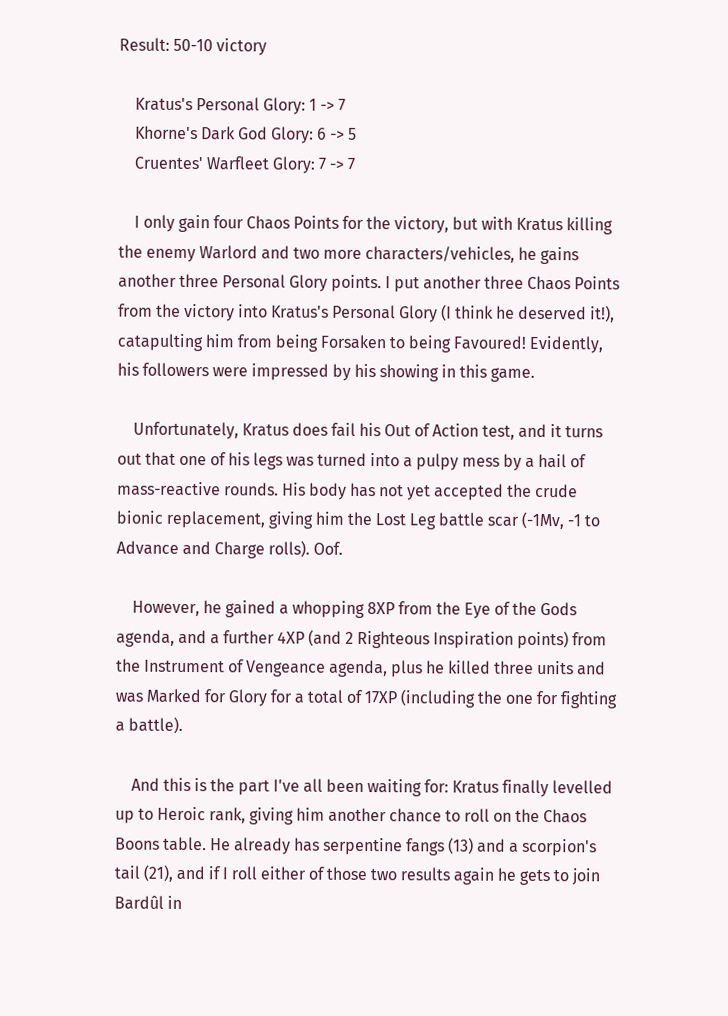Result: 50-10 victory

    Kratus's Personal Glory: 1 -> 7
    Khorne's Dark God Glory: 6 -> 5
    Cruentes' Warfleet Glory: 7 -> 7

    I only gain four Chaos Points for the victory, but with Kratus killing the enemy Warlord and two more characters/vehicles, he gains another three Personal Glory points. I put another three Chaos Points from the victory into Kratus's Personal Glory (I think he deserved it!), catapulting him from being Forsaken to being Favoured! Evidently, his followers were impressed by his showing in this game.

    Unfortunately, Kratus does fail his Out of Action test, and it turns out that one of his legs was turned into a pulpy mess by a hail of mass-reactive rounds. His body has not yet accepted the crude bionic replacement, giving him the Lost Leg battle scar (-1Mv, -1 to Advance and Charge rolls). Oof.

    However, he gained a whopping 8XP from the Eye of the Gods agenda, and a further 4XP (and 2 Righteous Inspiration points) from the Instrument of Vengeance agenda, plus he killed three units and was Marked for Glory for a total of 17XP (including the one for fighting a battle).

    And this is the part I've all been waiting for: Kratus finally levelled up to Heroic rank, giving him another chance to roll on the Chaos Boons table. He already has serpentine fangs (13) and a scorpion's tail (21), and if I roll either of those two results again he gets to join Bardûl in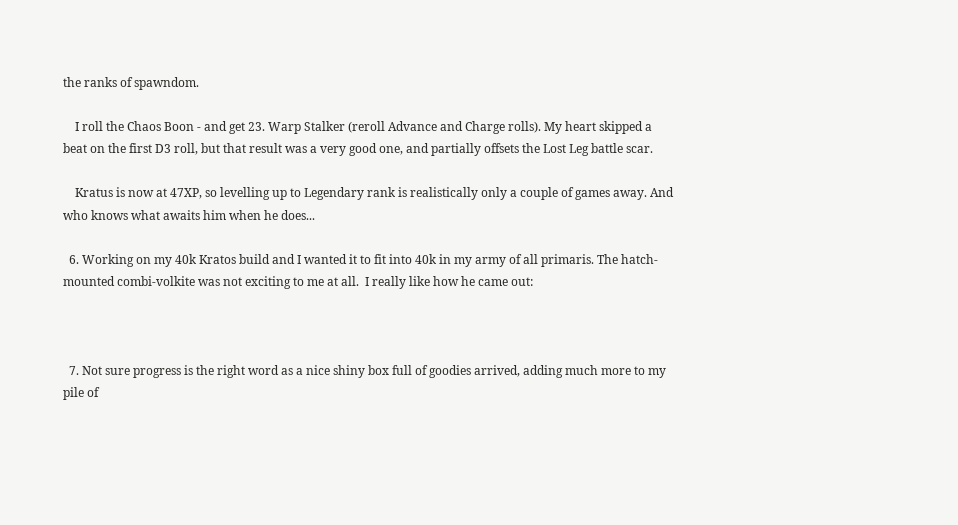the ranks of spawndom.

    I roll the Chaos Boon - and get 23. Warp Stalker (reroll Advance and Charge rolls). My heart skipped a beat on the first D3 roll, but that result was a very good one, and partially offsets the Lost Leg battle scar.

    Kratus is now at 47XP, so levelling up to Legendary rank is realistically only a couple of games away. And who knows what awaits him when he does...

  6. Working on my 40k Kratos build and I wanted it to fit into 40k in my army of all primaris. The hatch-mounted combi-volkite was not exciting to me at all.  I really like how he came out:



  7. Not sure progress is the right word as a nice shiny box full of goodies arrived, adding much more to my pile of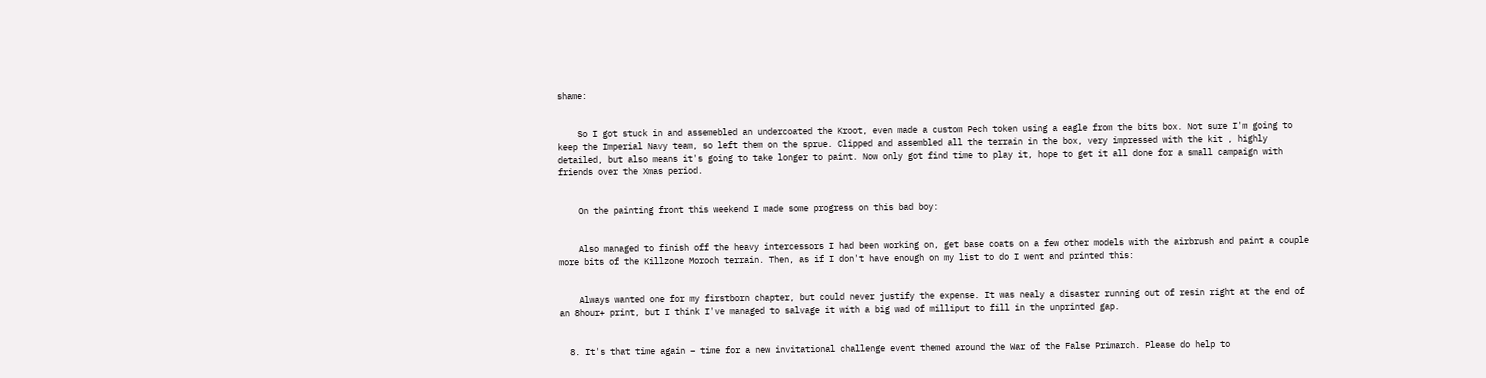shame:


    So I got stuck in and assemebled an undercoated the Kroot, even made a custom Pech token using a eagle from the bits box. Not sure I'm going to keep the Imperial Navy team, so left them on the sprue. Clipped and assembled all the terrain in the box, very impressed with the kit , highly detailed, but also means it's going to take longer to paint. Now only got find time to play it, hope to get it all done for a small campaign with friends over the Xmas period.


    On the painting front this weekend I made some progress on this bad boy:


    Also managed to finish off the heavy intercessors I had been working on, get base coats on a few other models with the airbrush and paint a couple more bits of the Killzone Moroch terrain. Then, as if I don't have enough on my list to do I went and printed this:


    Always wanted one for my firstborn chapter, but could never justify the expense. It was nealy a disaster running out of resin right at the end of an 8hour+ print, but I think I've managed to salvage it with a big wad of milliput to fill in the unprinted gap.


  8. It's that time again – time for a new invitational challenge event themed around the War of the False Primarch. Please do help to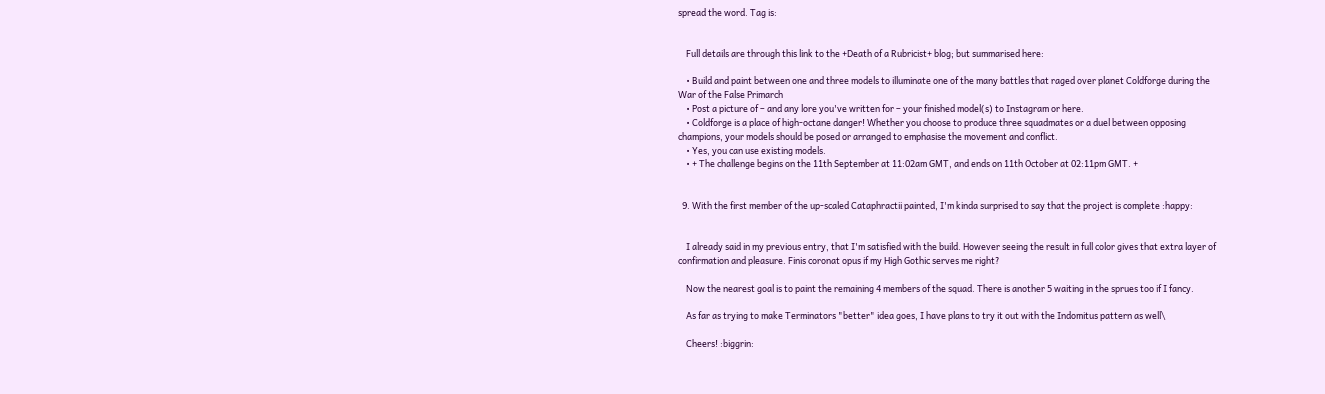spread the word. Tag is:


    Full details are through this link to the +Death of a Rubricist+ blog; but summarised here:

    • Build and paint between one and three models to illuminate one of the many battles that raged over planet Coldforge during the War of the False Primarch
    • Post a picture of – and any lore you've written for – your finished model(s) to Instagram or here.
    • Coldforge is a place of high-octane danger! Whether you choose to produce three squadmates or a duel between opposing champions, your models should be posed or arranged to emphasise the movement and conflict.
    • Yes, you can use existing models.
    • + The challenge begins on the 11th September at 11:02am GMT, and ends on 11th October at 02:11pm GMT. +


  9. With the first member of the up-scaled Cataphractii painted, I'm kinda surprised to say that the project is complete :happy:


    I already said in my previous entry, that I'm satisfied with the build. However seeing the result in full color gives that extra layer of confirmation and pleasure. Finis coronat opus if my High Gothic serves me right?

    Now the nearest goal is to paint the remaining 4 members of the squad. There is another 5 waiting in the sprues too if I fancy.

    As far as trying to make Terminators "better" idea goes, I have plans to try it out with the Indomitus pattern as well\

    Cheers! :biggrin: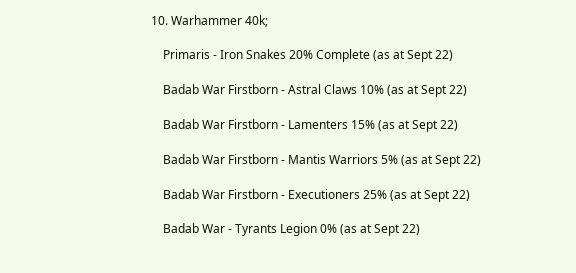10. Warhammer 40k;

    Primaris - Iron Snakes 20% Complete (as at Sept 22)

    Badab War Firstborn - Astral Claws 10% (as at Sept 22)

    Badab War Firstborn - Lamenters 15% (as at Sept 22)

    Badab War Firstborn - Mantis Warriors 5% (as at Sept 22)

    Badab War Firstborn - Executioners 25% (as at Sept 22)

    Badab War - Tyrants Legion 0% (as at Sept 22)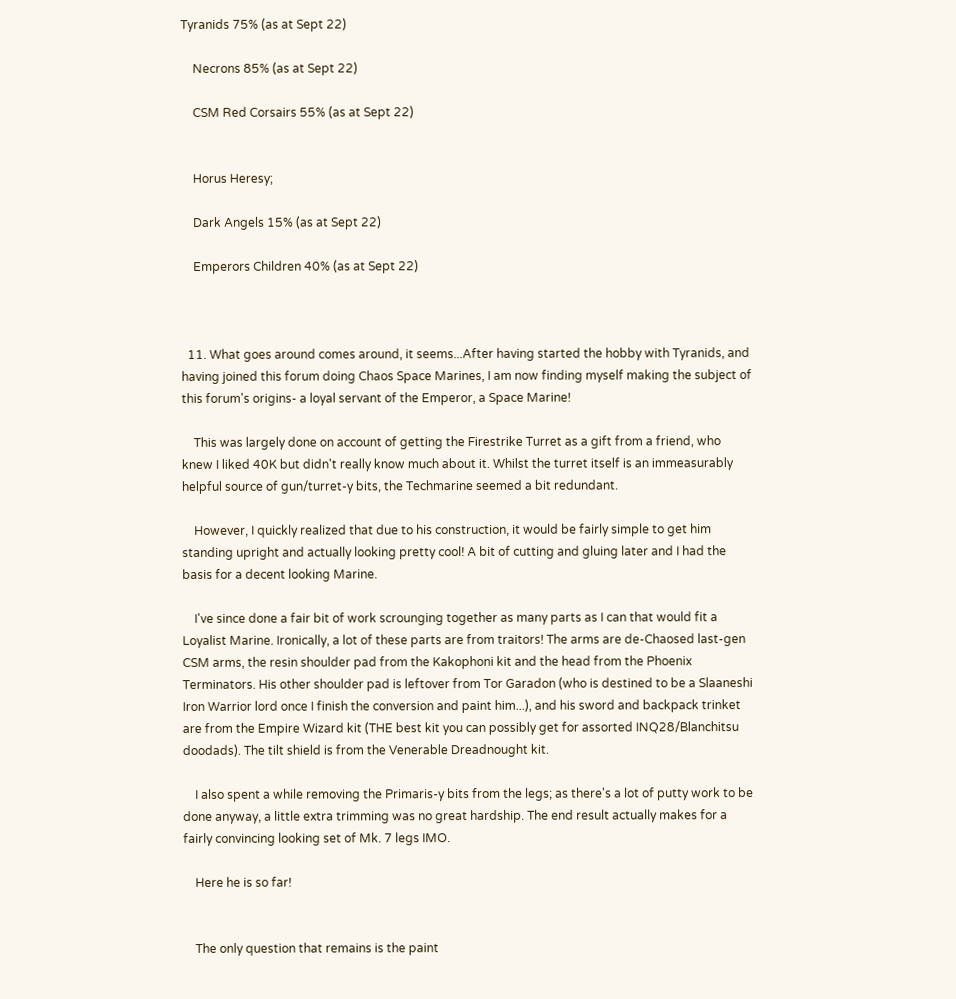Tyranids 75% (as at Sept 22)

    Necrons 85% (as at Sept 22)

    CSM Red Corsairs 55% (as at Sept 22)


    Horus Heresy;

    Dark Angels 15% (as at Sept 22)

    Emperors Children 40% (as at Sept 22)



  11. What goes around comes around, it seems...After having started the hobby with Tyranids, and having joined this forum doing Chaos Space Marines, I am now finding myself making the subject of this forum's origins- a loyal servant of the Emperor, a Space Marine!

    This was largely done on account of getting the Firestrike Turret as a gift from a friend, who knew I liked 40K but didn't really know much about it. Whilst the turret itself is an immeasurably helpful source of gun/turret-y bits, the Techmarine seemed a bit redundant.

    However, I quickly realized that due to his construction, it would be fairly simple to get him standing upright and actually looking pretty cool! A bit of cutting and gluing later and I had the basis for a decent looking Marine.

    I've since done a fair bit of work scrounging together as many parts as I can that would fit a Loyalist Marine. Ironically, a lot of these parts are from traitors! The arms are de-Chaosed last-gen CSM arms, the resin shoulder pad from the Kakophoni kit and the head from the Phoenix Terminators. His other shoulder pad is leftover from Tor Garadon (who is destined to be a Slaaneshi Iron Warrior lord once I finish the conversion and paint him...), and his sword and backpack trinket are from the Empire Wizard kit (THE best kit you can possibly get for assorted INQ28/Blanchitsu doodads). The tilt shield is from the Venerable Dreadnought kit.

    I also spent a while removing the Primaris-y bits from the legs; as there's a lot of putty work to be done anyway, a little extra trimming was no great hardship. The end result actually makes for a fairly convincing looking set of Mk. 7 legs IMO.

    Here he is so far!


    The only question that remains is the paint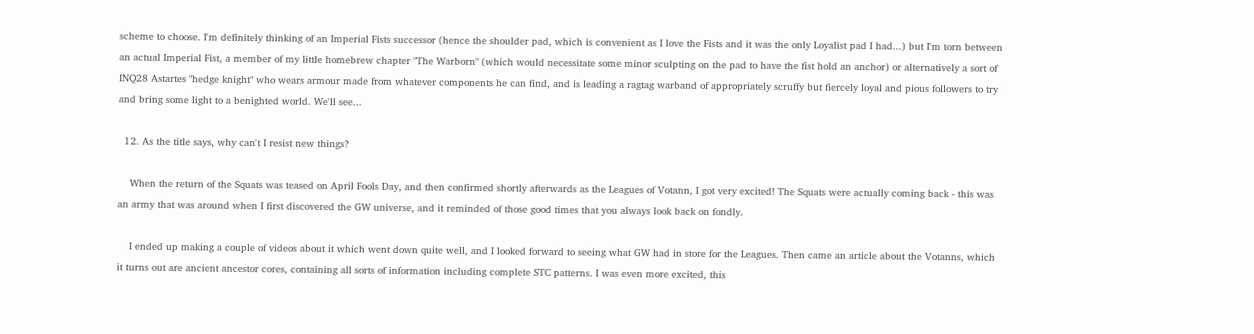scheme to choose. I'm definitely thinking of an Imperial Fists successor (hence the shoulder pad, which is convenient as I love the Fists and it was the only Loyalist pad I had...) but I'm torn between an actual Imperial Fist, a member of my little homebrew chapter "The Warborn" (which would necessitate some minor sculpting on the pad to have the fist hold an anchor) or alternatively a sort of INQ28 Astartes "hedge knight" who wears armour made from whatever components he can find, and is leading a ragtag warband of appropriately scruffy but fiercely loyal and pious followers to try and bring some light to a benighted world. We'll see...

  12. As the title says, why can't I resist new things?

    When the return of the Squats was teased on April Fools Day, and then confirmed shortly afterwards as the Leagues of Votann, I got very excited! The Squats were actually coming back - this was an army that was around when I first discovered the GW universe, and it reminded of those good times that you always look back on fondly.

    I ended up making a couple of videos about it which went down quite well, and I looked forward to seeing what GW had in store for the Leagues. Then came an article about the Votanns, which it turns out are ancient ancestor cores, containing all sorts of information including complete STC patterns. I was even more excited, this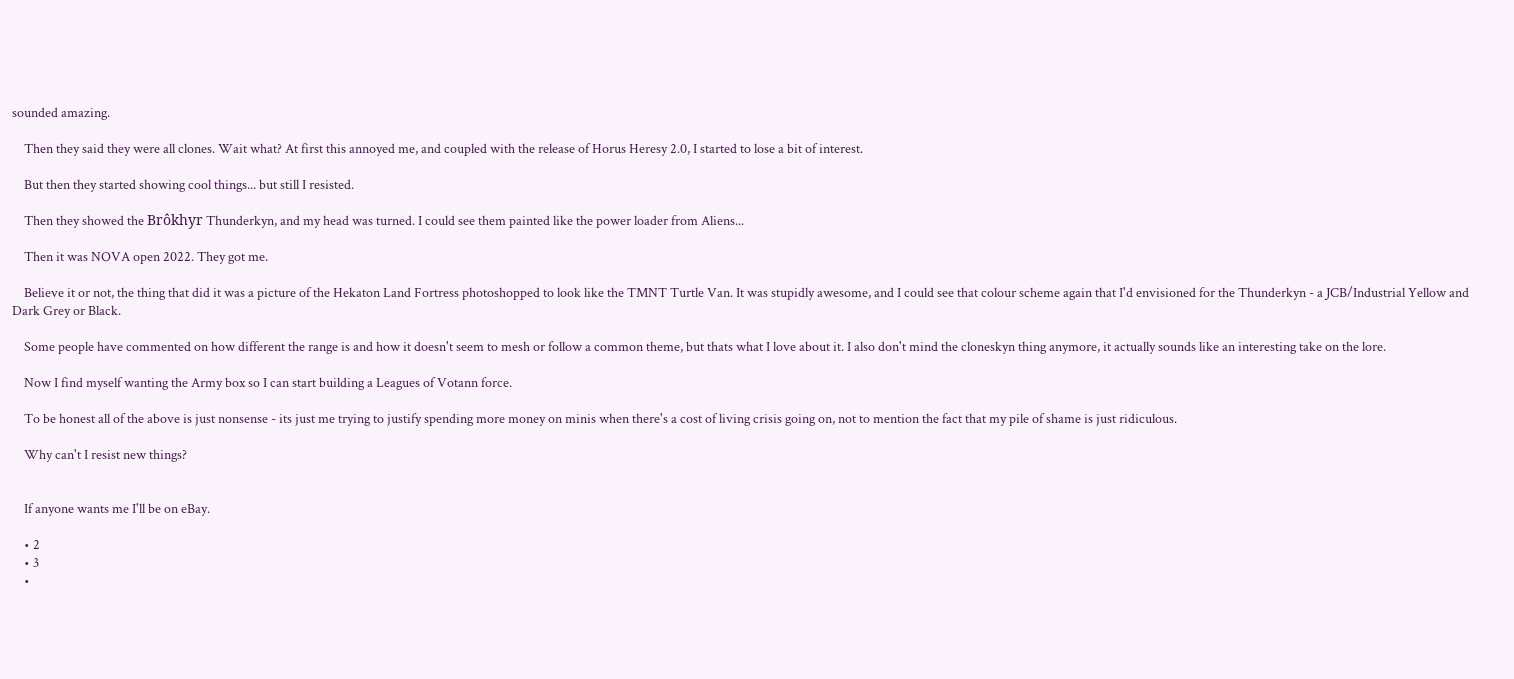sounded amazing.

    Then they said they were all clones. Wait what? At first this annoyed me, and coupled with the release of Horus Heresy 2.0, I started to lose a bit of interest.

    But then they started showing cool things... but still I resisted.

    Then they showed the Brôkhyr Thunderkyn, and my head was turned. I could see them painted like the power loader from Aliens...

    Then it was NOVA open 2022. They got me.

    Believe it or not, the thing that did it was a picture of the Hekaton Land Fortress photoshopped to look like the TMNT Turtle Van. It was stupidly awesome, and I could see that colour scheme again that I'd envisioned for the Thunderkyn - a JCB/Industrial Yellow and Dark Grey or Black.

    Some people have commented on how different the range is and how it doesn't seem to mesh or follow a common theme, but thats what I love about it. I also don't mind the cloneskyn thing anymore, it actually sounds like an interesting take on the lore.

    Now I find myself wanting the Army box so I can start building a Leagues of Votann force.

    To be honest all of the above is just nonsense - its just me trying to justify spending more money on minis when there's a cost of living crisis going on, not to mention the fact that my pile of shame is just ridiculous.

    Why can't I resist new things?


    If anyone wants me I'll be on eBay.

    • 2
    • 3
    •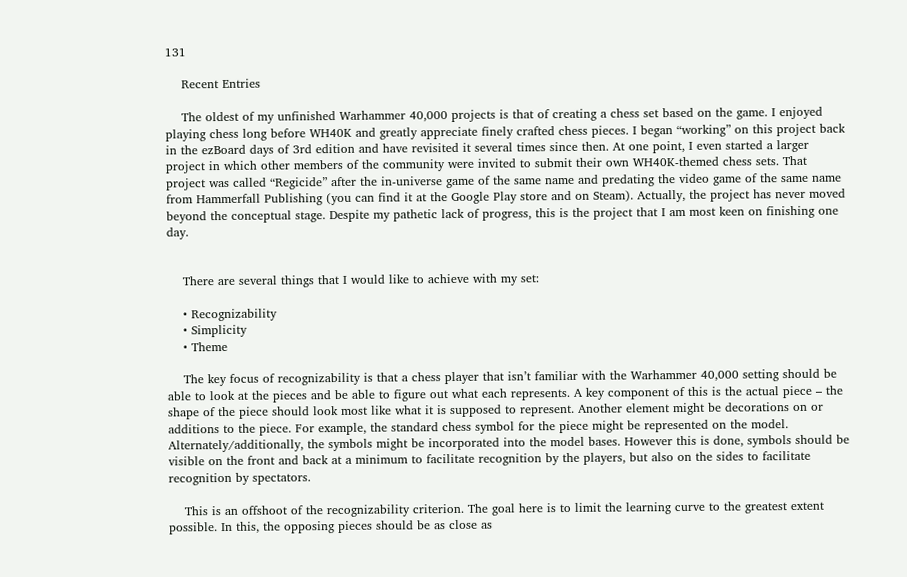131

    Recent Entries

    The oldest of my unfinished Warhammer 40,000 projects is that of creating a chess set based on the game. I enjoyed playing chess long before WH40K and greatly appreciate finely crafted chess pieces. I began “working” on this project back in the ezBoard days of 3rd edition and have revisited it several times since then. At one point, I even started a larger project in which other members of the community were invited to submit their own WH40K-themed chess sets. That project was called “Regicide” after the in-universe game of the same name and predating the video game of the same name from Hammerfall Publishing (you can find it at the Google Play store and on Steam). Actually, the project has never moved beyond the conceptual stage. Despite my pathetic lack of progress, this is the project that I am most keen on finishing one day.


    There are several things that I would like to achieve with my set:

    • Recognizability
    • Simplicity
    • Theme

    The key focus of recognizability is that a chess player that isn’t familiar with the Warhammer 40,000 setting should be able to look at the pieces and be able to figure out what each represents. A key component of this is the actual piece – the shape of the piece should look most like what it is supposed to represent. Another element might be decorations on or additions to the piece. For example, the standard chess symbol for the piece might be represented on the model. Alternately/additionally, the symbols might be incorporated into the model bases. However this is done, symbols should be visible on the front and back at a minimum to facilitate recognition by the players, but also on the sides to facilitate recognition by spectators.

    This is an offshoot of the recognizability criterion. The goal here is to limit the learning curve to the greatest extent possible. In this, the opposing pieces should be as close as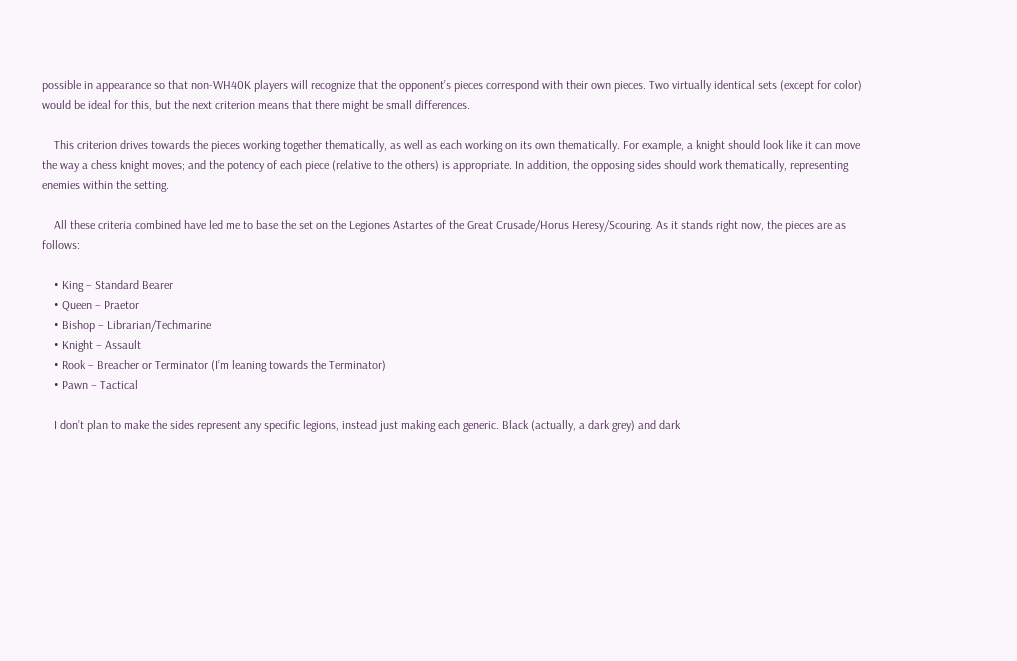possible in appearance so that non-WH40K players will recognize that the opponent’s pieces correspond with their own pieces. Two virtually identical sets (except for color) would be ideal for this, but the next criterion means that there might be small differences.

    This criterion drives towards the pieces working together thematically, as well as each working on its own thematically. For example, a knight should look like it can move the way a chess knight moves; and the potency of each piece (relative to the others) is appropriate. In addition, the opposing sides should work thematically, representing enemies within the setting.

    All these criteria combined have led me to base the set on the Legiones Astartes of the Great Crusade/Horus Heresy/Scouring. As it stands right now, the pieces are as follows:

    • King – Standard Bearer
    • Queen – Praetor
    • Bishop – Librarian/Techmarine
    • Knight – Assault
    • Rook – Breacher or Terminator (I’m leaning towards the Terminator)
    • Pawn – Tactical

    I don’t plan to make the sides represent any specific legions, instead just making each generic. Black (actually, a dark grey) and dark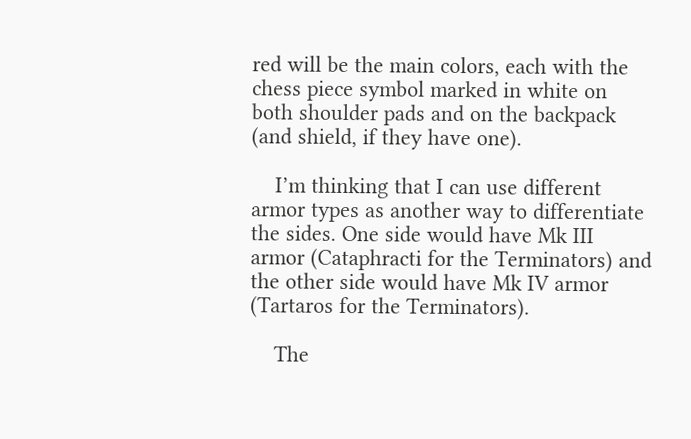red will be the main colors, each with the chess piece symbol marked in white on both shoulder pads and on the backpack (and shield, if they have one).

    I’m thinking that I can use different armor types as another way to differentiate the sides. One side would have Mk III armor (Cataphracti for the Terminators) and the other side would have Mk IV armor (Tartaros for the Terminators).

    The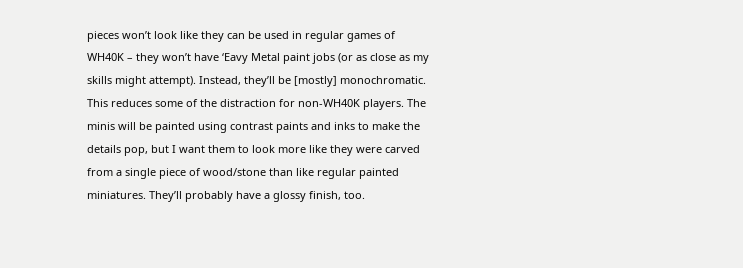pieces won’t look like they can be used in regular games of WH40K – they won’t have ‘Eavy Metal paint jobs (or as close as my skills might attempt). Instead, they’ll be [mostly] monochromatic. This reduces some of the distraction for non-WH40K players. The minis will be painted using contrast paints and inks to make the details pop, but I want them to look more like they were carved from a single piece of wood/stone than like regular painted miniatures. They’ll probably have a glossy finish, too.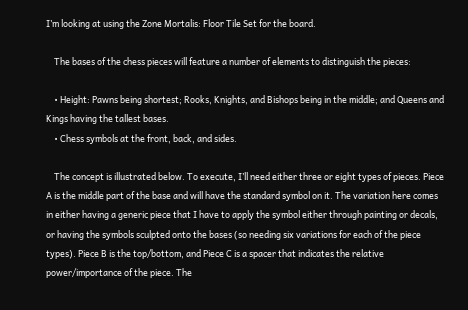I’m looking at using the Zone Mortalis: Floor Tile Set for the board.

    The bases of the chess pieces will feature a number of elements to distinguish the pieces:

    • Height: Pawns being shortest; Rooks, Knights, and Bishops being in the middle; and Queens and Kings having the tallest bases.
    • Chess symbols at the front, back, and sides.

    The concept is illustrated below. To execute, I’ll need either three or eight types of pieces. Piece A is the middle part of the base and will have the standard symbol on it. The variation here comes in either having a generic piece that I have to apply the symbol either through painting or decals, or having the symbols sculpted onto the bases (so needing six variations for each of the piece types). Piece B is the top/bottom, and Piece C is a spacer that indicates the relative power/importance of the piece. The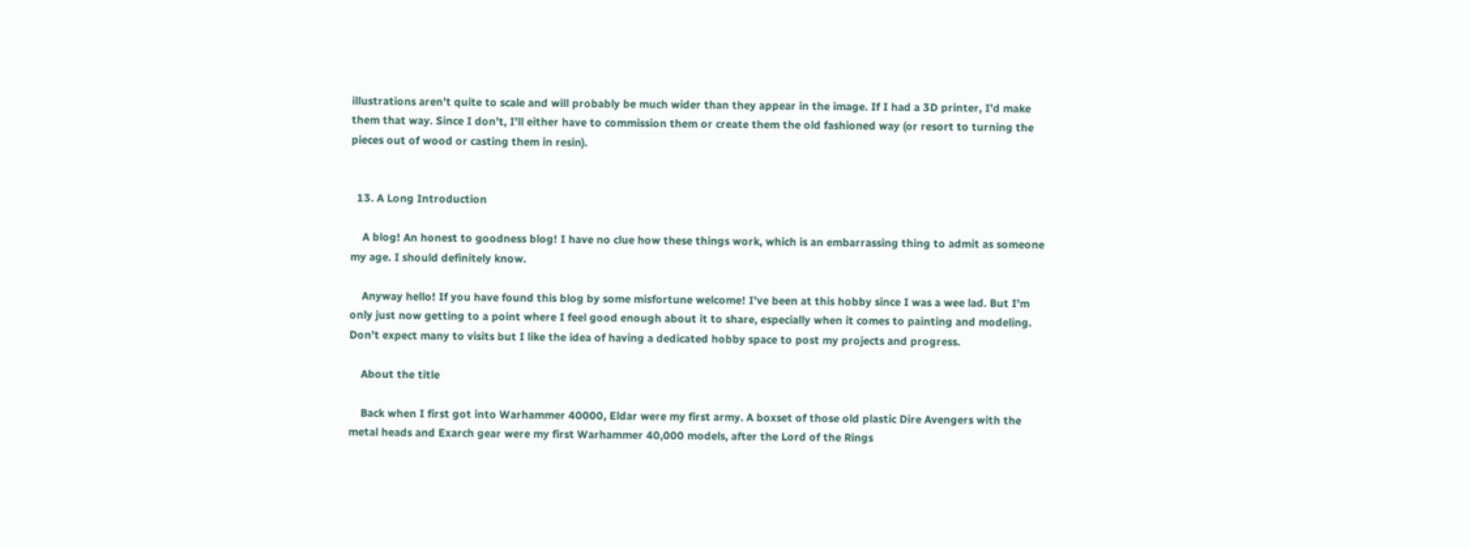illustrations aren’t quite to scale and will probably be much wider than they appear in the image. If I had a 3D printer, I’d make them that way. Since I don’t, I’ll either have to commission them or create them the old fashioned way (or resort to turning the pieces out of wood or casting them in resin).


  13. A Long Introduction

    A blog! An honest to goodness blog! I have no clue how these things work, which is an embarrassing thing to admit as someone my age. I should definitely know.

    Anyway hello! If you have found this blog by some misfortune welcome! I’ve been at this hobby since I was a wee lad. But I’m only just now getting to a point where I feel good enough about it to share, especially when it comes to painting and modeling. Don’t expect many to visits but I like the idea of having a dedicated hobby space to post my projects and progress.

    About the title

    Back when I first got into Warhammer 40000, Eldar were my first army. A boxset of those old plastic Dire Avengers with the metal heads and Exarch gear were my first Warhammer 40,000 models, after the Lord of the Rings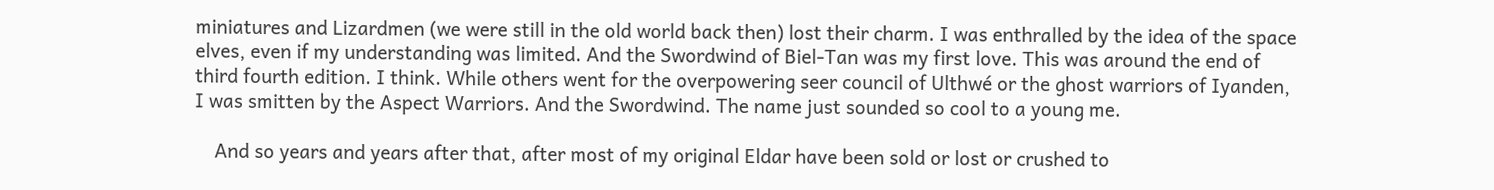miniatures and Lizardmen (we were still in the old world back then) lost their charm. I was enthralled by the idea of the space elves, even if my understanding was limited. And the Swordwind of Biel-Tan was my first love. This was around the end of third fourth edition. I think. While others went for the overpowering seer council of Ulthwé or the ghost warriors of Iyanden, I was smitten by the Aspect Warriors. And the Swordwind. The name just sounded so cool to a young me.

    And so years and years after that, after most of my original Eldar have been sold or lost or crushed to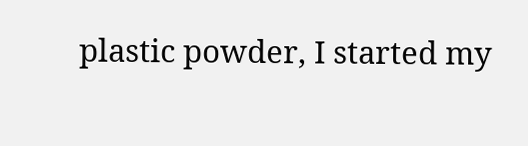plastic powder, I started my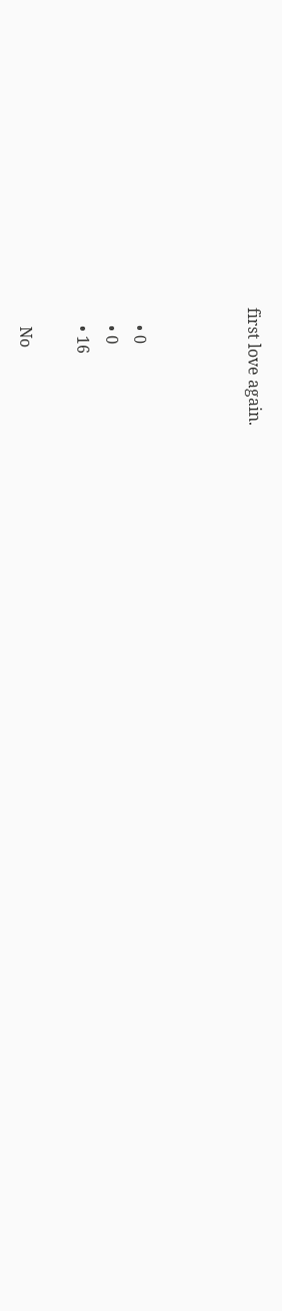first love again.



    • 0
    • 0
    • 16

    No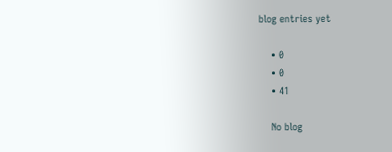blog entries yet

    • 0
    • 0
    • 41

    No blog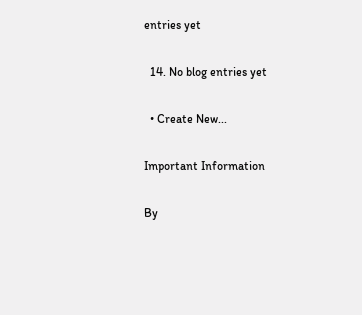entries yet

  14. No blog entries yet

  • Create New...

Important Information

By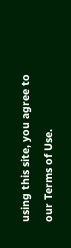using this site, you agree to our Terms of Use.